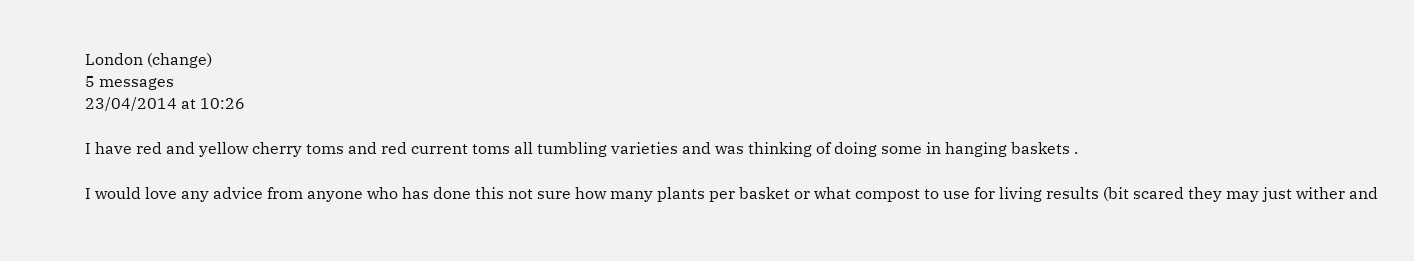London (change)
5 messages
23/04/2014 at 10:26

I have red and yellow cherry toms and red current toms all tumbling varieties and was thinking of doing some in hanging baskets .

I would love any advice from anyone who has done this not sure how many plants per basket or what compost to use for living results (bit scared they may just wither and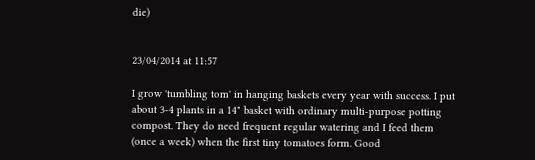die)


23/04/2014 at 11:57

I grow 'tumbling tom' in hanging baskets every year with success. I put about 3-4 plants in a 14" basket with ordinary multi-purpose potting compost. They do need frequent regular watering and I feed them (once a week) when the first tiny tomatoes form. Good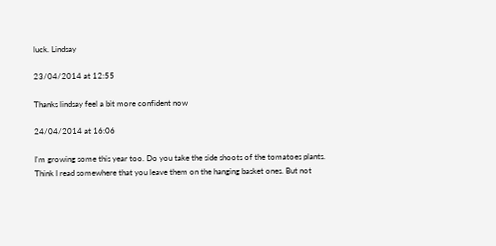luck. Lindsay

23/04/2014 at 12:55

Thanks lindsay feel a bit more confident now

24/04/2014 at 16:06

I'm growing some this year too. Do you take the side shoots of the tomatoes plants. Think I read somewhere that you leave them on the hanging basket ones. But not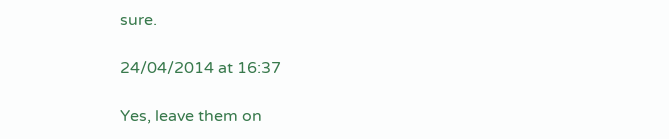sure.

24/04/2014 at 16:37

Yes, leave them on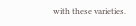with these varieties.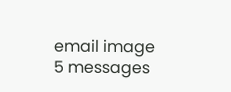email image
5 messages